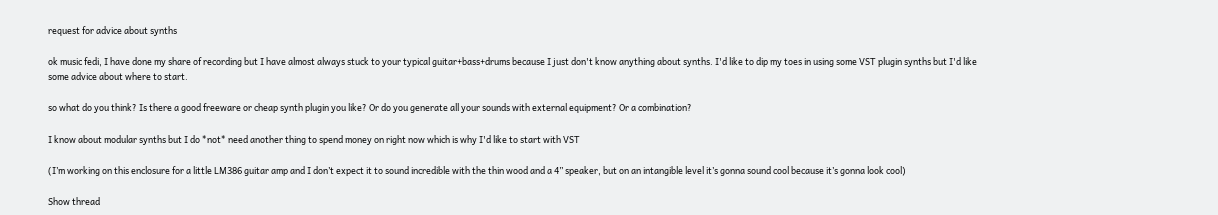request for advice about synths

ok music fedi, I have done my share of recording but I have almost always stuck to your typical guitar+bass+drums because I just don't know anything about synths. I'd like to dip my toes in using some VST plugin synths but I'd like some advice about where to start.

so what do you think? Is there a good freeware or cheap synth plugin you like? Or do you generate all your sounds with external equipment? Or a combination?

I know about modular synths but I do *not* need another thing to spend money on right now which is why I'd like to start with VST

(I’m working on this enclosure for a little LM386 guitar amp and I don’t expect it to sound incredible with the thin wood and a 4” speaker, but on an intangible level it’s gonna sound cool because it’s gonna look cool)

Show thread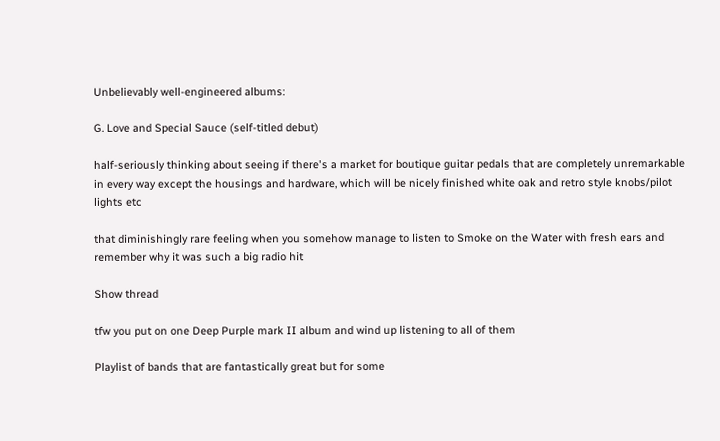Unbelievably well-engineered albums:

G. Love and Special Sauce (self-titled debut)

half-seriously thinking about seeing if there's a market for boutique guitar pedals that are completely unremarkable in every way except the housings and hardware, which will be nicely finished white oak and retro style knobs/pilot lights etc

that diminishingly rare feeling when you somehow manage to listen to Smoke on the Water with fresh ears and remember why it was such a big radio hit

Show thread

tfw you put on one Deep Purple mark II album and wind up listening to all of them

Playlist of bands that are fantastically great but for some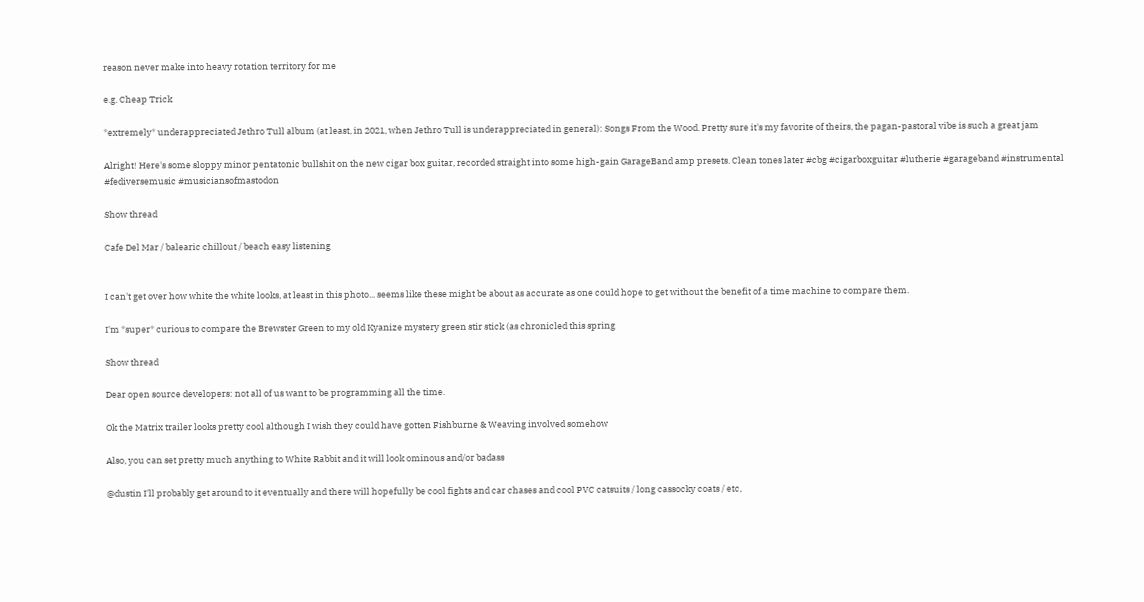reason never make into heavy rotation territory for me

e.g. Cheap Trick

*extremely* underappreciated Jethro Tull album (at least, in 2021, when Jethro Tull is underappreciated in general): Songs From the Wood. Pretty sure it's my favorite of theirs, the pagan-pastoral vibe is such a great jam

Alright! Here's some sloppy minor pentatonic bullshit on the new cigar box guitar, recorded straight into some high-gain GarageBand amp presets. Clean tones later #cbg #cigarboxguitar #lutherie #garageband #instrumental #fediversemusic #musiciansofmastodon

Show thread

Cafe Del Mar / balearic chillout / beach easy listening


I can't get over how white the white looks, at least in this photo... seems like these might be about as accurate as one could hope to get without the benefit of a time machine to compare them.

I'm *super* curious to compare the Brewster Green to my old Kyanize mystery green stir stick (as chronicled this spring

Show thread

Dear open source developers: not all of us want to be programming all the time.

Ok the Matrix trailer looks pretty cool although I wish they could have gotten Fishburne & Weaving involved somehow

Also, you can set pretty much anything to White Rabbit and it will look ominous and/or badass

@dustin I'll probably get around to it eventually and there will hopefully be cool fights and car chases and cool PVC catsuits / long cassocky coats / etc,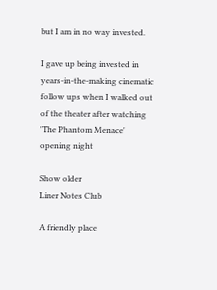but I am in no way invested.

I gave up being invested in years-in-the-making cinematic follow ups when I walked out of the theater after watching 'The Phantom Menace' opening night

Show older
Liner Notes Club

A friendly place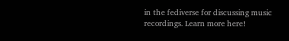in the fediverse for discussing music recordings. Learn more here!